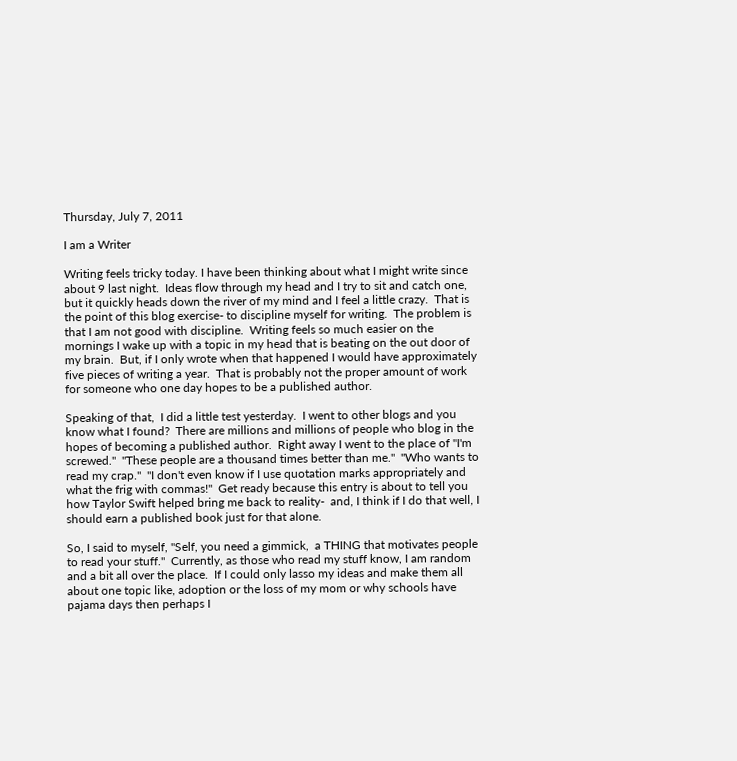Thursday, July 7, 2011

I am a Writer

Writing feels tricky today. I have been thinking about what I might write since about 9 last night.  Ideas flow through my head and I try to sit and catch one, but it quickly heads down the river of my mind and I feel a little crazy.  That is the point of this blog exercise- to discipline myself for writing.  The problem is that I am not good with discipline.  Writing feels so much easier on the mornings I wake up with a topic in my head that is beating on the out door of my brain.  But, if I only wrote when that happened I would have approximately five pieces of writing a year.  That is probably not the proper amount of work for someone who one day hopes to be a published author.

Speaking of that,  I did a little test yesterday.  I went to other blogs and you know what I found?  There are millions and millions of people who blog in the hopes of becoming a published author.  Right away I went to the place of "I'm screwed."  "These people are a thousand times better than me."  "Who wants to read my crap."  "I don't even know if I use quotation marks appropriately and what the frig with commas!"  Get ready because this entry is about to tell you how Taylor Swift helped bring me back to reality-  and, I think if I do that well, I should earn a published book just for that alone.

So, I said to myself, "Self, you need a gimmick,  a THING that motivates people to read your stuff."  Currently, as those who read my stuff know, I am random and a bit all over the place.  If I could only lasso my ideas and make them all about one topic like, adoption or the loss of my mom or why schools have pajama days then perhaps I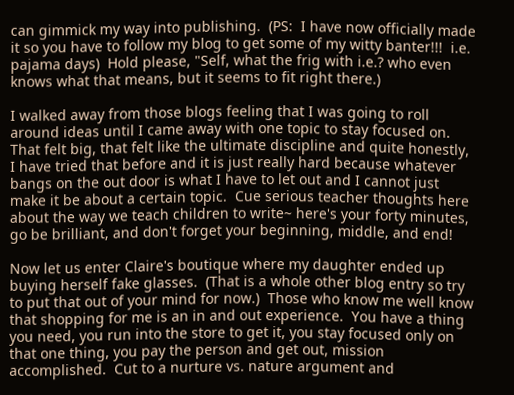can gimmick my way into publishing.  (PS:  I have now officially made it so you have to follow my blog to get some of my witty banter!!!  i.e.  pajama days)  Hold please, "Self, what the frig with i.e.? who even knows what that means, but it seems to fit right there.)

I walked away from those blogs feeling that I was going to roll around ideas until I came away with one topic to stay focused on.  That felt big, that felt like the ultimate discipline and quite honestly, I have tried that before and it is just really hard because whatever bangs on the out door is what I have to let out and I cannot just make it be about a certain topic.  Cue serious teacher thoughts here about the way we teach children to write~ here's your forty minutes, go be brilliant, and don't forget your beginning, middle, and end!

Now let us enter Claire's boutique where my daughter ended up buying herself fake glasses.  (That is a whole other blog entry so try to put that out of your mind for now.)  Those who know me well know that shopping for me is an in and out experience.  You have a thing you need, you run into the store to get it, you stay focused only on that one thing, you pay the person and get out, mission accomplished.  Cut to a nurture vs. nature argument and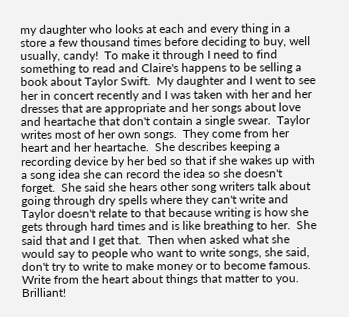my daughter who looks at each and every thing in a store a few thousand times before deciding to buy, well usually, candy!  To make it through I need to find something to read and Claire's happens to be selling a book about Taylor Swift.  My daughter and I went to see her in concert recently and I was taken with her and her dresses that are appropriate and her songs about love and heartache that don't contain a single swear.  Taylor writes most of her own songs.  They come from her heart and her heartache.  She describes keeping a recording device by her bed so that if she wakes up with a song idea she can record the idea so she doesn't forget.  She said she hears other song writers talk about going through dry spells where they can't write and Taylor doesn't relate to that because writing is how she gets through hard times and is like breathing to her.  She said that and I get that.  Then when asked what she would say to people who want to write songs, she said, don't try to write to make money or to become famous.  Write from the heart about things that matter to you.  Brilliant!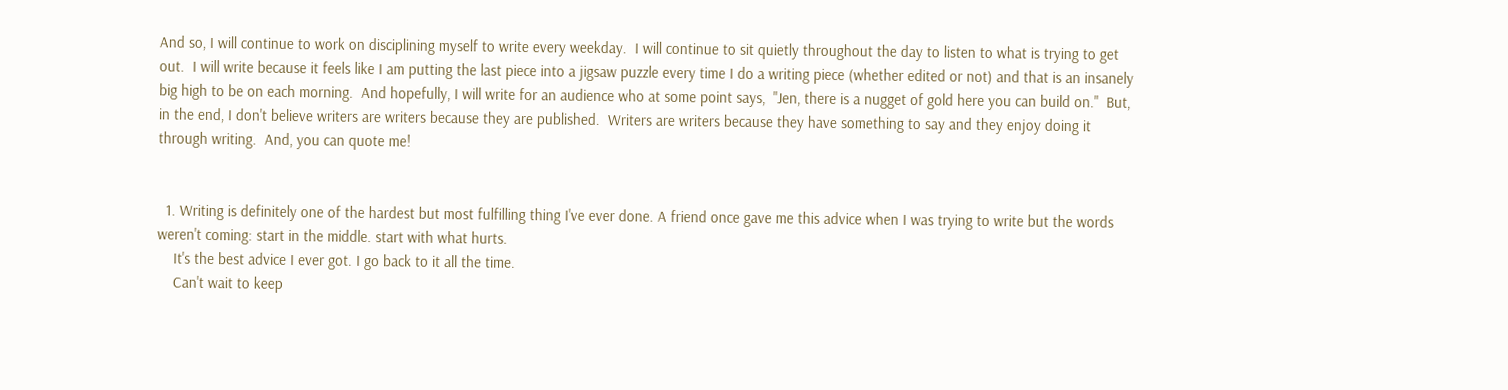And so, I will continue to work on disciplining myself to write every weekday.  I will continue to sit quietly throughout the day to listen to what is trying to get out.  I will write because it feels like I am putting the last piece into a jigsaw puzzle every time I do a writing piece (whether edited or not) and that is an insanely big high to be on each morning.  And hopefully, I will write for an audience who at some point says,  "Jen, there is a nugget of gold here you can build on."  But, in the end, I don't believe writers are writers because they are published.  Writers are writers because they have something to say and they enjoy doing it through writing.  And, you can quote me!


  1. Writing is definitely one of the hardest but most fulfilling thing I've ever done. A friend once gave me this advice when I was trying to write but the words weren't coming: start in the middle. start with what hurts.
    It's the best advice I ever got. I go back to it all the time.
    Can't wait to keep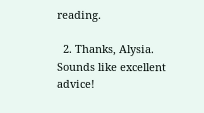reading.

  2. Thanks, Alysia. Sounds like excellent advice!